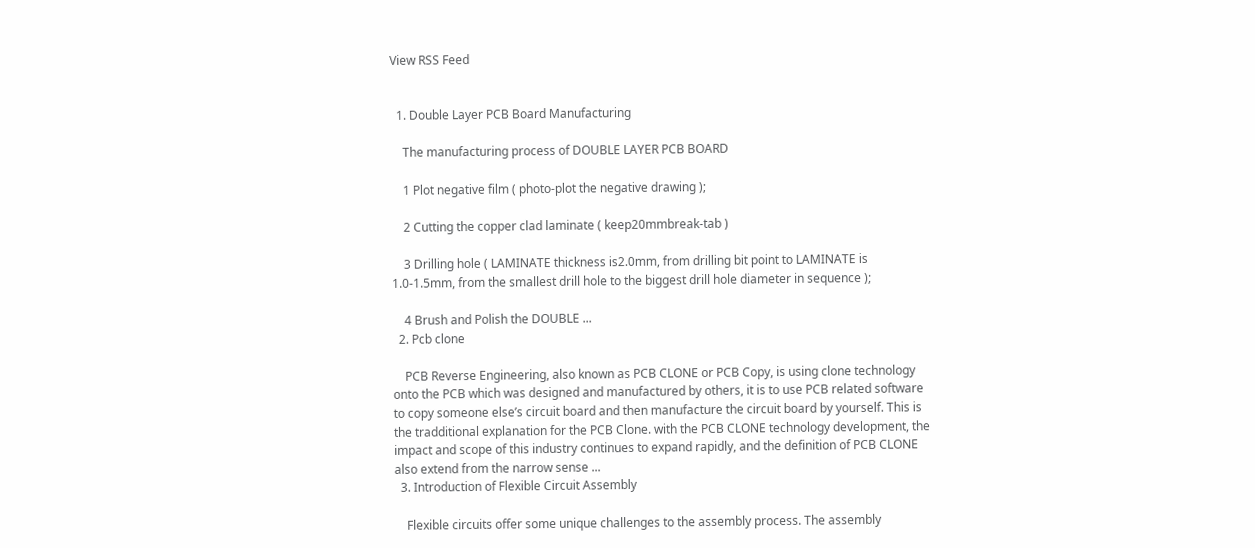View RSS Feed


  1. Double Layer PCB Board Manufacturing

    The manufacturing process of DOUBLE LAYER PCB BOARD

    1 Plot negative film ( photo-plot the negative drawing );

    2 Cutting the copper clad laminate ( keep20mmbreak-tab )

    3 Drilling hole ( LAMINATE thickness is2.0mm, from drilling bit point to LAMINATE is 1.0-1.5mm, from the smallest drill hole to the biggest drill hole diameter in sequence );

    4 Brush and Polish the DOUBLE ...
  2. Pcb clone

    PCB Reverse Engineering, also known as PCB CLONE or PCB Copy, is using clone technology onto the PCB which was designed and manufactured by others, it is to use PCB related software to copy someone else’s circuit board and then manufacture the circuit board by yourself. This is the tradditional explanation for the PCB Clone. with the PCB CLONE technology development, the impact and scope of this industry continues to expand rapidly, and the definition of PCB CLONE also extend from the narrow sense ...
  3. Introduction of Flexible Circuit Assembly

    Flexible circuits offer some unique challenges to the assembly process. The assembly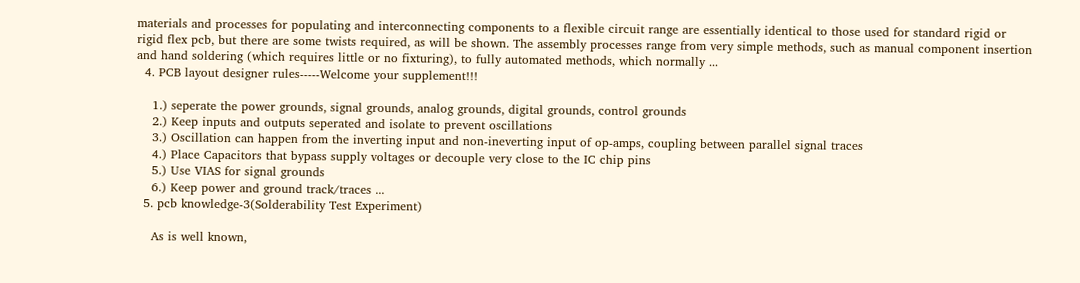materials and processes for populating and interconnecting components to a flexible circuit range are essentially identical to those used for standard rigid or rigid flex pcb, but there are some twists required, as will be shown. The assembly processes range from very simple methods, such as manual component insertion and hand soldering (which requires little or no fixturing), to fully automated methods, which normally ...
  4. PCB layout designer rules-----Welcome your supplement!!!

    1.) seperate the power grounds, signal grounds, analog grounds, digital grounds, control grounds
    2.) Keep inputs and outputs seperated and isolate to prevent oscillations
    3.) Oscillation can happen from the inverting input and non-ineverting input of op-amps, coupling between parallel signal traces
    4.) Place Capacitors that bypass supply voltages or decouple very close to the IC chip pins
    5.) Use VIAS for signal grounds
    6.) Keep power and ground track/traces ...
  5. pcb knowledge-3(Solderability Test Experiment)

    As is well known,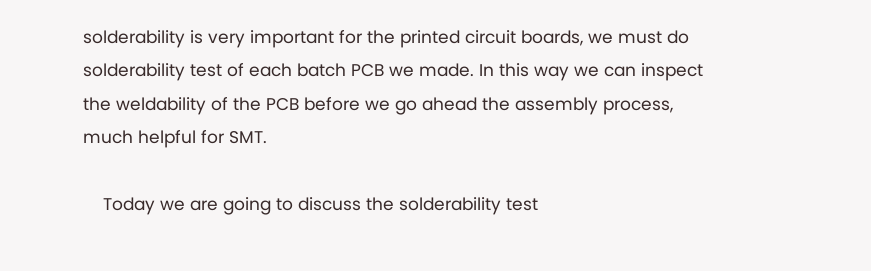solderability is very important for the printed circuit boards, we must do solderability test of each batch PCB we made. In this way we can inspect the weldability of the PCB before we go ahead the assembly process, much helpful for SMT.

    Today we are going to discuss the solderability test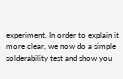experiment. In order to explain it more clear, we now do a simple solderability test and show you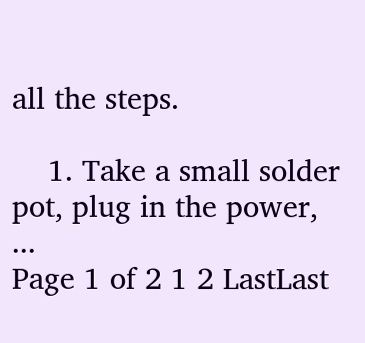all the steps.

    1. Take a small solder pot, plug in the power, ...
Page 1 of 2 1 2 LastLast